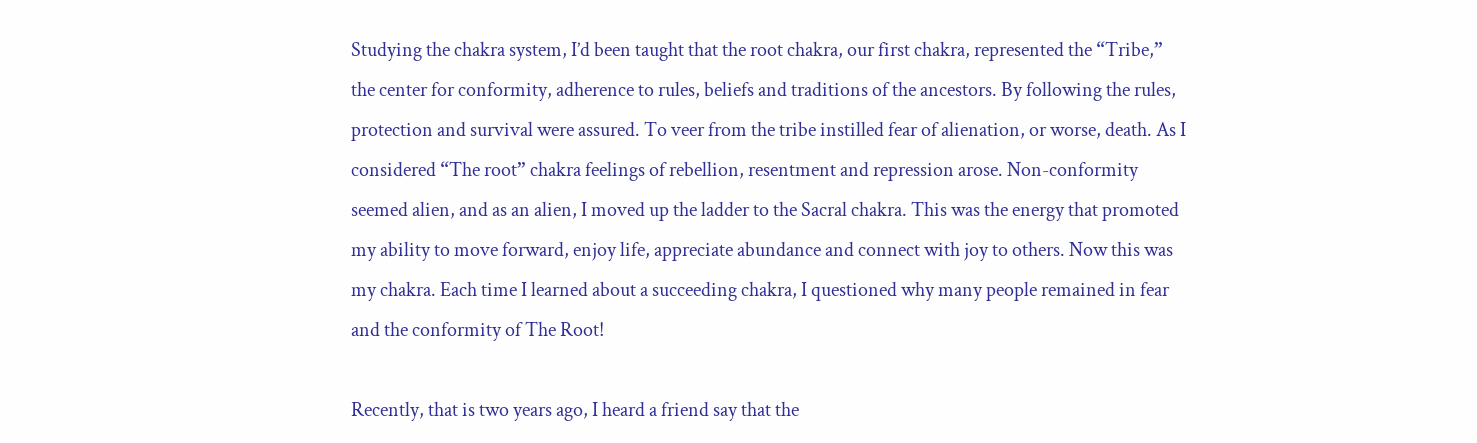Studying the chakra system, I’d been taught that the root chakra, our first chakra, represented the “Tribe,” the center for conformity, adherence to rules, beliefs and traditions of the ancestors. By following the rules, protection and survival were assured. To veer from the tribe instilled fear of alienation, or worse, death. As I considered “The root” chakra feelings of rebellion, resentment and repression arose. Non-conformity seemed alien, and as an alien, I moved up the ladder to the Sacral chakra. This was the energy that promoted my ability to move forward, enjoy life, appreciate abundance and connect with joy to others. Now this was my chakra. Each time I learned about a succeeding chakra, I questioned why many people remained in fear and the conformity of The Root!

Recently, that is two years ago, I heard a friend say that the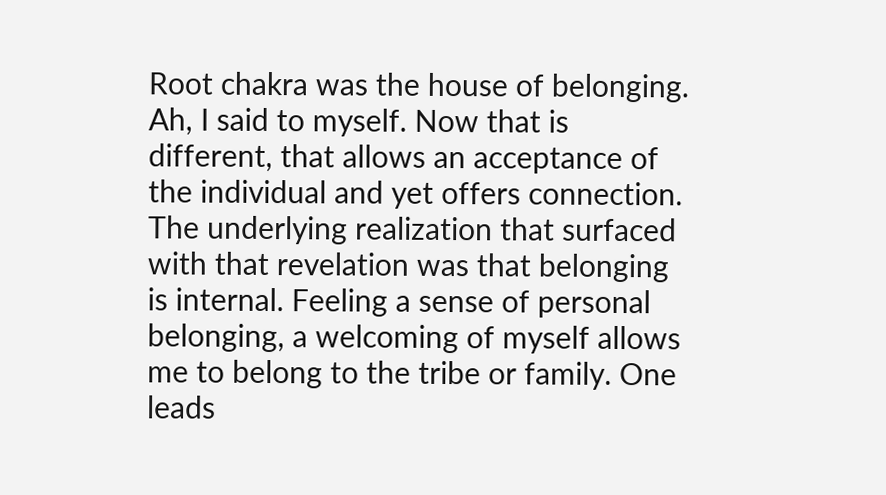Root chakra was the house of belonging. Ah, I said to myself. Now that is different, that allows an acceptance of the individual and yet offers connection. The underlying realization that surfaced with that revelation was that belonging is internal. Feeling a sense of personal belonging, a welcoming of myself allows me to belong to the tribe or family. One leads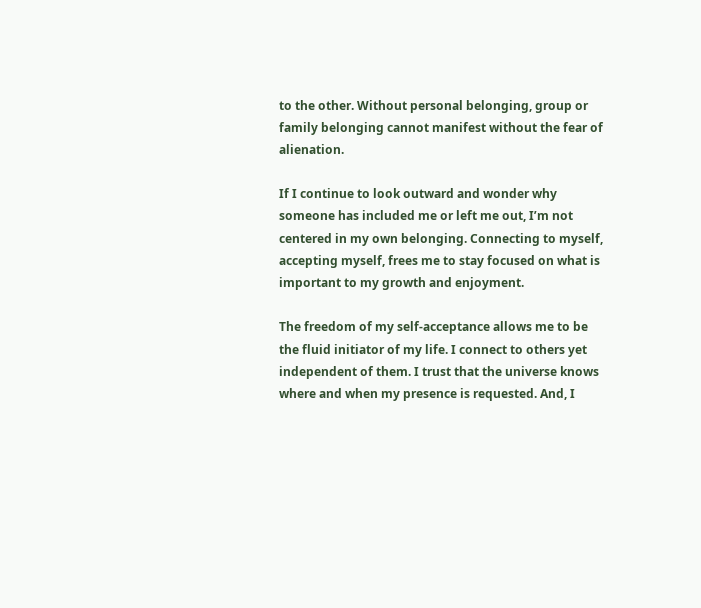to the other. Without personal belonging, group or family belonging cannot manifest without the fear of alienation.

If I continue to look outward and wonder why someone has included me or left me out, I’m not centered in my own belonging. Connecting to myself, accepting myself, frees me to stay focused on what is important to my growth and enjoyment.

The freedom of my self-acceptance allows me to be the fluid initiator of my life. I connect to others yet independent of them. I trust that the universe knows where and when my presence is requested. And, I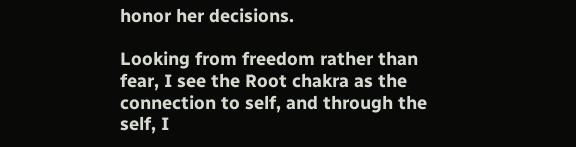honor her decisions.

Looking from freedom rather than fear, I see the Root chakra as the connection to self, and through the self, I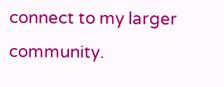connect to my larger community.